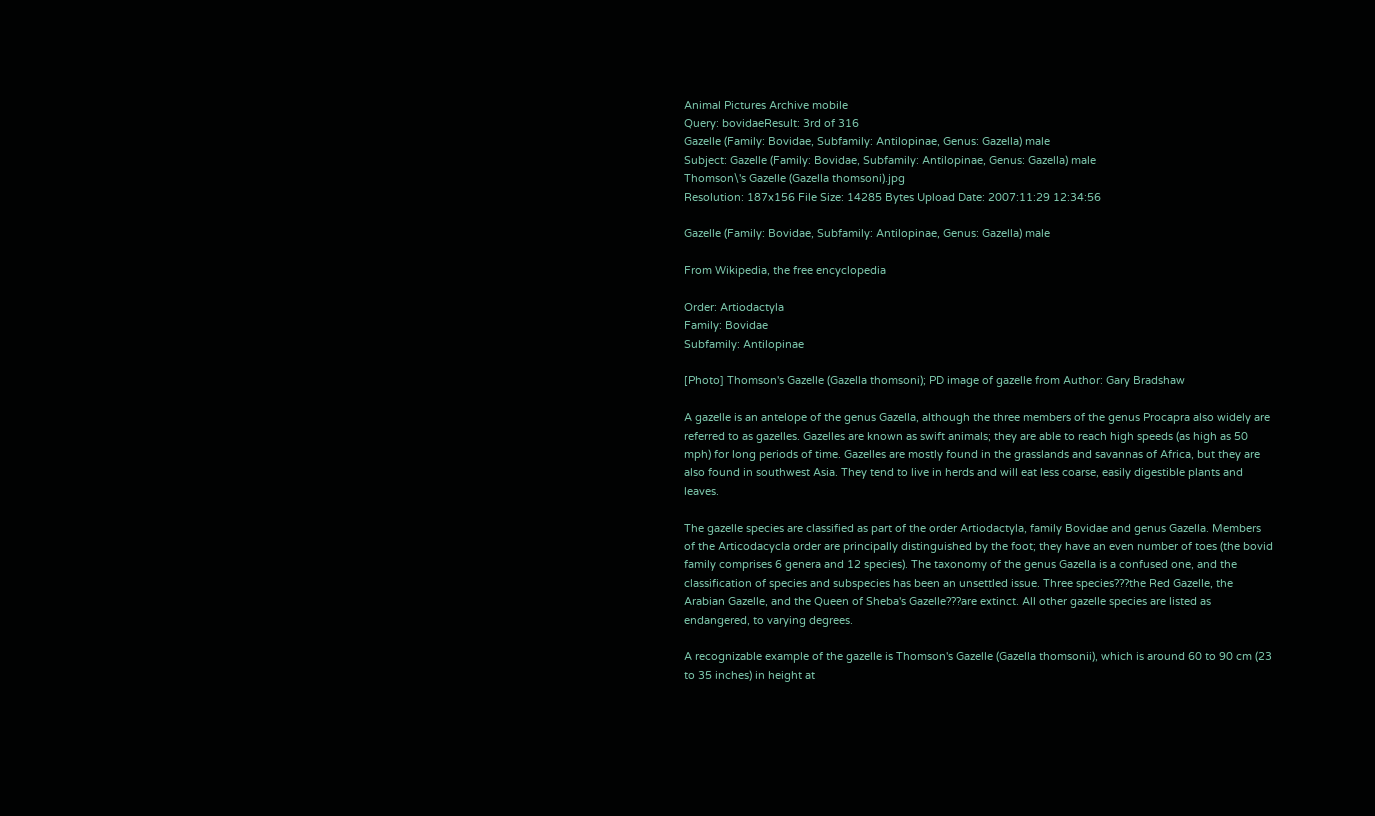Animal Pictures Archive mobile
Query: bovidaeResult: 3rd of 316
Gazelle (Family: Bovidae, Subfamily: Antilopinae, Genus: Gazella) male
Subject: Gazelle (Family: Bovidae, Subfamily: Antilopinae, Genus: Gazella) male
Thomson\'s Gazelle (Gazella thomsoni).jpg
Resolution: 187x156 File Size: 14285 Bytes Upload Date: 2007:11:29 12:34:56

Gazelle (Family: Bovidae, Subfamily: Antilopinae, Genus: Gazella) male

From Wikipedia, the free encyclopedia

Order: Artiodactyla
Family: Bovidae
Subfamily: Antilopinae

[Photo] Thomson's Gazelle (Gazella thomsoni); PD image of gazelle from Author: Gary Bradshaw

A gazelle is an antelope of the genus Gazella, although the three members of the genus Procapra also widely are referred to as gazelles. Gazelles are known as swift animals; they are able to reach high speeds (as high as 50 mph) for long periods of time. Gazelles are mostly found in the grasslands and savannas of Africa, but they are also found in southwest Asia. They tend to live in herds and will eat less coarse, easily digestible plants and leaves.

The gazelle species are classified as part of the order Artiodactyla, family Bovidae and genus Gazella. Members of the Articodacycla order are principally distinguished by the foot; they have an even number of toes (the bovid family comprises 6 genera and 12 species). The taxonomy of the genus Gazella is a confused one, and the classification of species and subspecies has been an unsettled issue. Three species???the Red Gazelle, the Arabian Gazelle, and the Queen of Sheba's Gazelle???are extinct. All other gazelle species are listed as endangered, to varying degrees.

A recognizable example of the gazelle is Thomson's Gazelle (Gazella thomsonii), which is around 60 to 90 cm (23 to 35 inches) in height at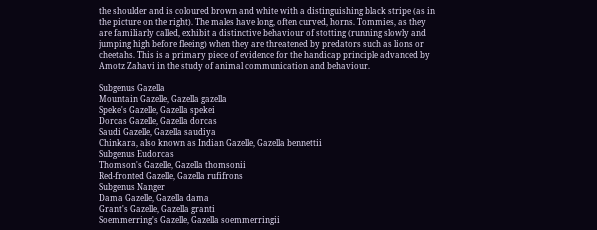the shoulder and is coloured brown and white with a distinguishing black stripe (as in the picture on the right). The males have long, often curved, horns. Tommies, as they are familiarly called, exhibit a distinctive behaviour of stotting (running slowly and jumping high before fleeing) when they are threatened by predators such as lions or cheetahs. This is a primary piece of evidence for the handicap principle advanced by Amotz Zahavi in the study of animal communication and behaviour.

Subgenus Gazella
Mountain Gazelle, Gazella gazella
Speke's Gazelle, Gazella spekei
Dorcas Gazelle, Gazella dorcas
Saudi Gazelle, Gazella saudiya
Chinkara, also known as Indian Gazelle, Gazella bennettii
Subgenus Eudorcas
Thomson's Gazelle, Gazella thomsonii
Red-fronted Gazelle, Gazella rufifrons
Subgenus Nanger
Dama Gazelle, Gazella dama
Grant's Gazelle, Gazella granti
Soemmerring's Gazelle, Gazella soemmerringii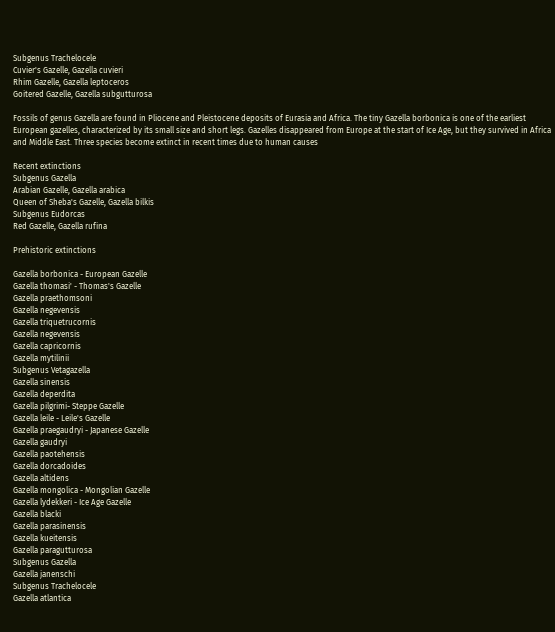Subgenus Trachelocele
Cuvier's Gazelle, Gazella cuvieri
Rhim Gazelle, Gazella leptoceros
Goitered Gazelle, Gazella subgutturosa

Fossils of genus Gazella are found in Pliocene and Pleistocene deposits of Eurasia and Africa. The tiny Gazella borbonica is one of the earliest European gazelles, characterized by its small size and short legs. Gazelles disappeared from Europe at the start of Ice Age, but they survived in Africa and Middle East. Three species become extinct in recent times due to human causes

Recent extinctions
Subgenus Gazella
Arabian Gazelle, Gazella arabica
Queen of Sheba's Gazelle, Gazella bilkis
Subgenus Eudorcas
Red Gazelle, Gazella rufina

Prehistoric extinctions

Gazella borbonica - European Gazelle
Gazella thomasi' - Thomas's Gazelle
Gazella praethomsoni
Gazella negevensis
Gazella triquetrucornis
Gazella negevensis
Gazella capricornis
Gazella mytilinii
Subgenus Vetagazella
Gazella sinensis
Gazella deperdita
Gazella pilgrimi- Steppe Gazelle
Gazella leile - Leile's Gazelle
Gazella praegaudryi - Japanese Gazelle
Gazella gaudryi
Gazella paotehensis
Gazella dorcadoides
Gazella altidens
Gazella mongolica - Mongolian Gazelle
Gazella lydekkeri - Ice Age Gazelle
Gazella blacki
Gazella parasinensis
Gazella kueitensis
Gazella paragutturosa
Subgenus Gazella
Gazella janenschi
Subgenus Trachelocele
Gazella atlantica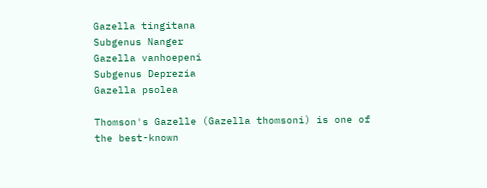Gazella tingitana
Subgenus Nanger
Gazella vanhoepeni
Subgenus Deprezia
Gazella psolea

Thomson's Gazelle (Gazella thomsoni) is one of the best-known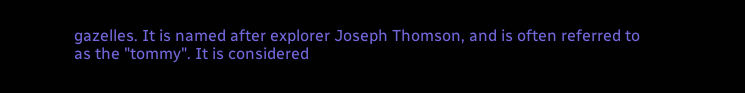gazelles. It is named after explorer Joseph Thomson, and is often referred to as the "tommy". It is considered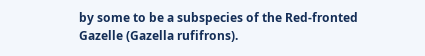by some to be a subspecies of the Red-fronted Gazelle (Gazella rufifrons).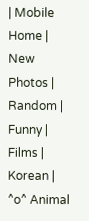| Mobile Home | New Photos | Random | Funny | Films | Korean |
^o^ Animal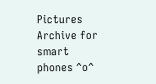Pictures Archive for smart phones ^o^